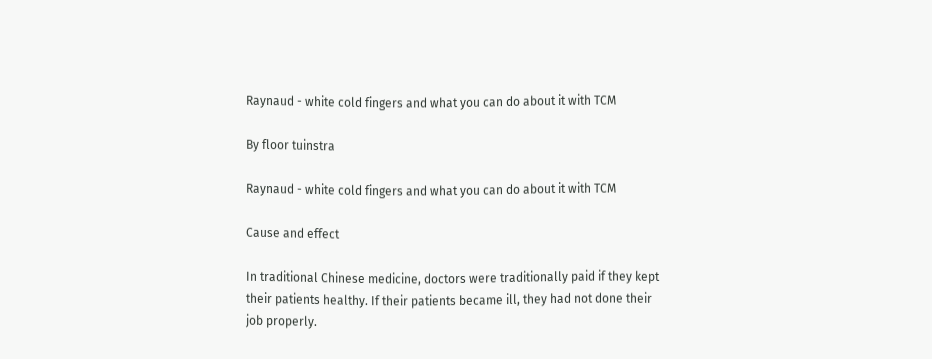Raynaud - white cold fingers and what you can do about it with TCM

By floor tuinstra

Raynaud - white cold fingers and what you can do about it with TCM

Cause and effect

In traditional Chinese medicine, doctors were traditionally paid if they kept their patients healthy. If their patients became ill, they had not done their job properly.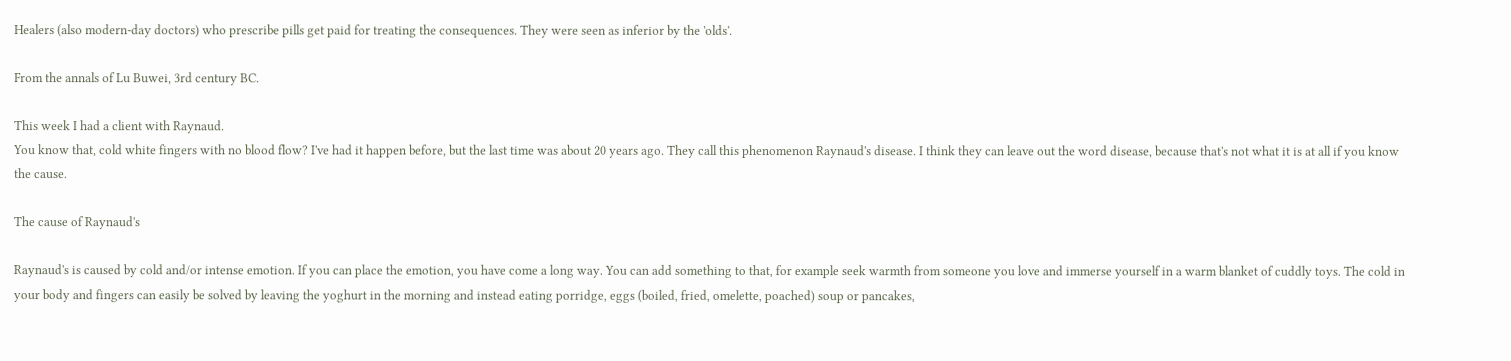Healers (also modern-day doctors) who prescribe pills get paid for treating the consequences. They were seen as inferior by the 'olds'.

From the annals of Lu Buwei, 3rd century BC.

This week I had a client with Raynaud.
You know that, cold white fingers with no blood flow? I've had it happen before, but the last time was about 20 years ago. They call this phenomenon Raynaud's disease. I think they can leave out the word disease, because that's not what it is at all if you know the cause.

The cause of Raynaud's

Raynaud's is caused by cold and/or intense emotion. If you can place the emotion, you have come a long way. You can add something to that, for example seek warmth from someone you love and immerse yourself in a warm blanket of cuddly toys. The cold in your body and fingers can easily be solved by leaving the yoghurt in the morning and instead eating porridge, eggs (boiled, fried, omelette, poached) soup or pancakes,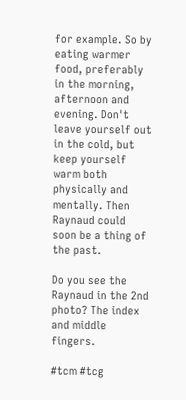for example. So by eating warmer food, preferably in the morning, afternoon and evening. Don't leave yourself out in the cold, but keep yourself warm both physically and mentally. Then Raynaud could soon be a thing of the past.

Do you see the Raynaud in the 2nd photo? The index and middle fingers.

#tcm #tcg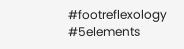#footreflexology #5elements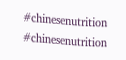#chinesenutrition #chinesenutrition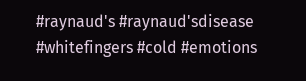#raynaud's #raynaud'sdisease #whitefingers #cold #emotions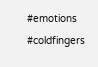#emotions #coldfingers